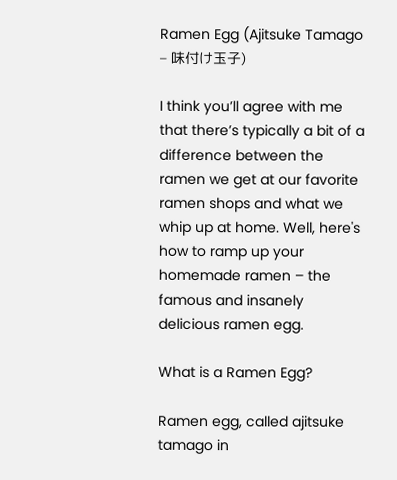Ramen Egg (Ajitsuke Tamago – 味付け玉子)

I think you’ll agree with me that there’s typically a bit of a difference between the ramen we get at our favorite ramen shops and what we whip up at home. Well, here's how to ramp up your homemade ramen – the famous and insanely delicious ramen egg.

What is a Ramen Egg?

Ramen egg, called ajitsuke tamago in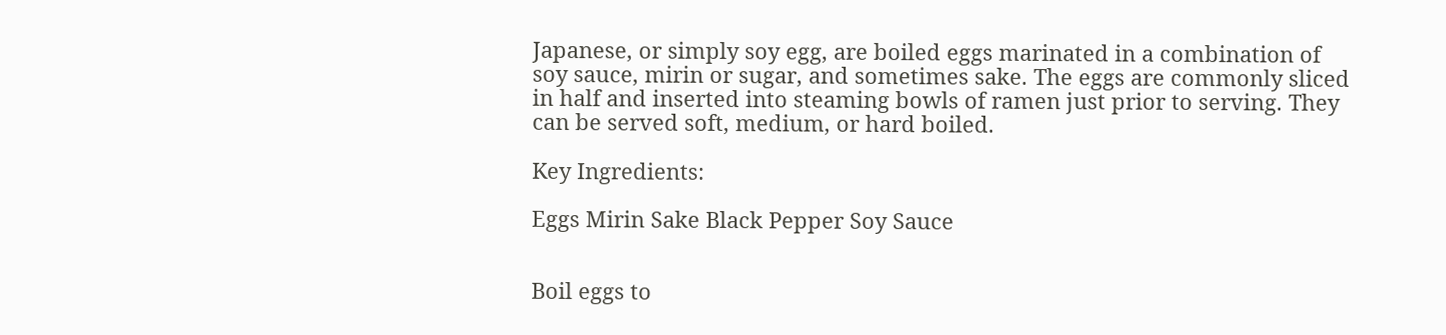Japanese, or simply soy egg, are boiled eggs marinated in a combination of soy sauce, mirin or sugar, and sometimes sake. The eggs are commonly sliced in half and inserted into steaming bowls of ramen just prior to serving. They can be served soft, medium, or hard boiled.

Key Ingredients:

Eggs Mirin Sake Black Pepper Soy Sauce


Boil eggs to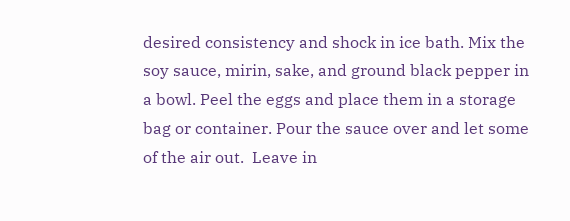desired consistency and shock in ice bath. Mix the soy sauce, mirin, sake, and ground black pepper in a bowl. Peel the eggs and place them in a storage bag or container. Pour the sauce over and let some of the air out.  Leave in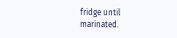fridge until marinated.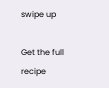swipe up

Get the full recipe